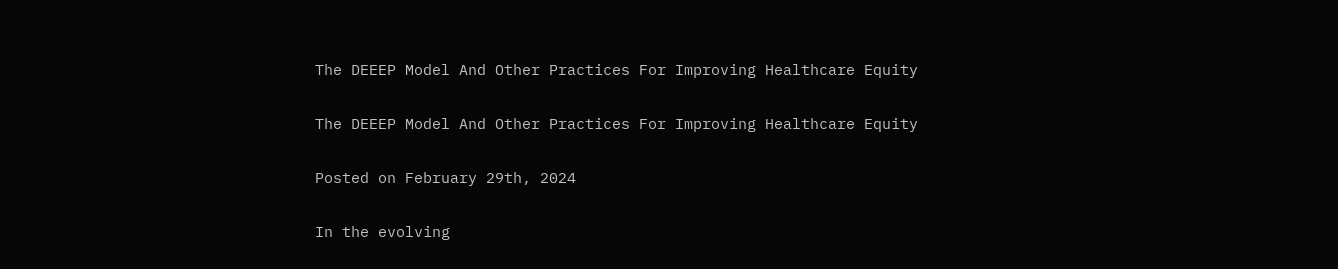The DEEEP Model And Other Practices For Improving Healthcare Equity

The DEEEP Model And Other Practices For Improving Healthcare Equity

Posted on February 29th, 2024

In the evolving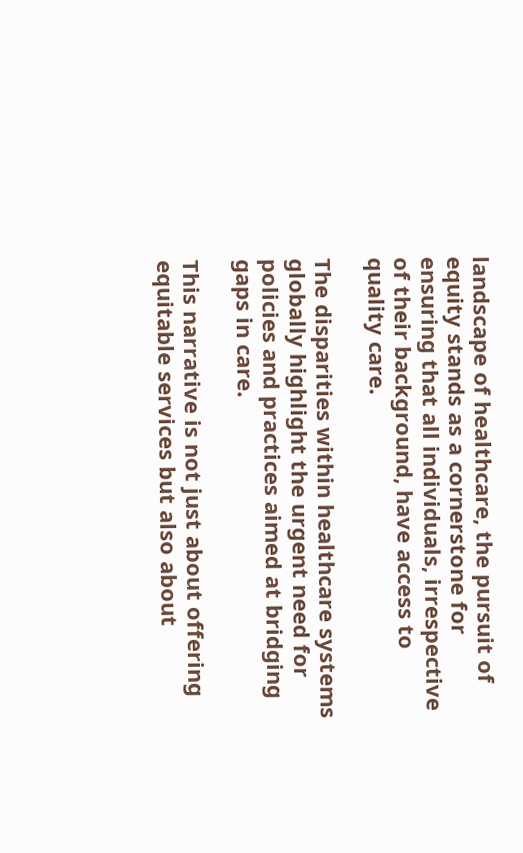landscape of healthcare, the pursuit of equity stands as a cornerstone for ensuring that all individuals, irrespective of their background, have access to quality care.

The disparities within healthcare systems globally highlight the urgent need for policies and practices aimed at bridging gaps in care.

This narrative is not just about offering equitable services but also about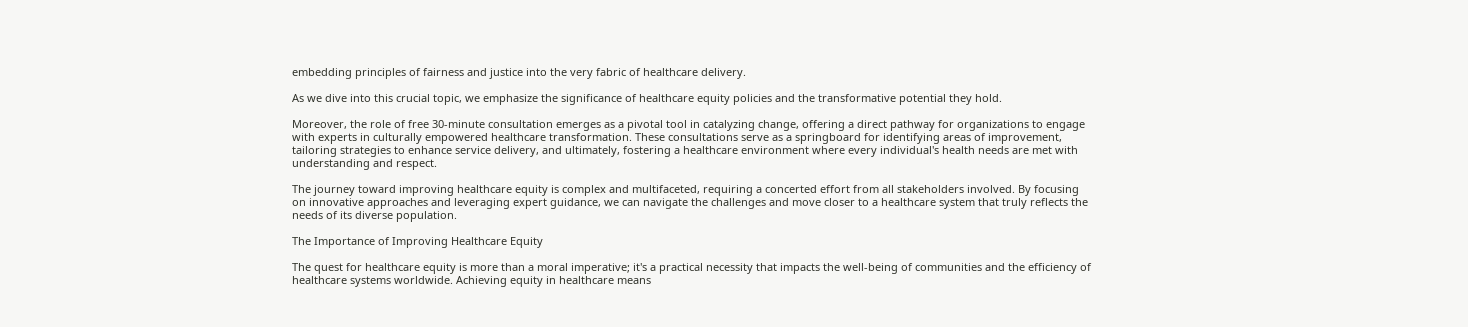embedding principles of fairness and justice into the very fabric of healthcare delivery.

As we dive into this crucial topic, we emphasize the significance of healthcare equity policies and the transformative potential they hold.

Moreover, the role of free 30-minute consultation emerges as a pivotal tool in catalyzing change, offering a direct pathway for organizations to engage with experts in culturally empowered healthcare transformation. These consultations serve as a springboard for identifying areas of improvement, tailoring strategies to enhance service delivery, and ultimately, fostering a healthcare environment where every individual's health needs are met with understanding and respect.

The journey toward improving healthcare equity is complex and multifaceted, requiring a concerted effort from all stakeholders involved. By focusing on innovative approaches and leveraging expert guidance, we can navigate the challenges and move closer to a healthcare system that truly reflects the needs of its diverse population.

The Importance of Improving Healthcare Equity

The quest for healthcare equity is more than a moral imperative; it's a practical necessity that impacts the well-being of communities and the efficiency of healthcare systems worldwide. Achieving equity in healthcare means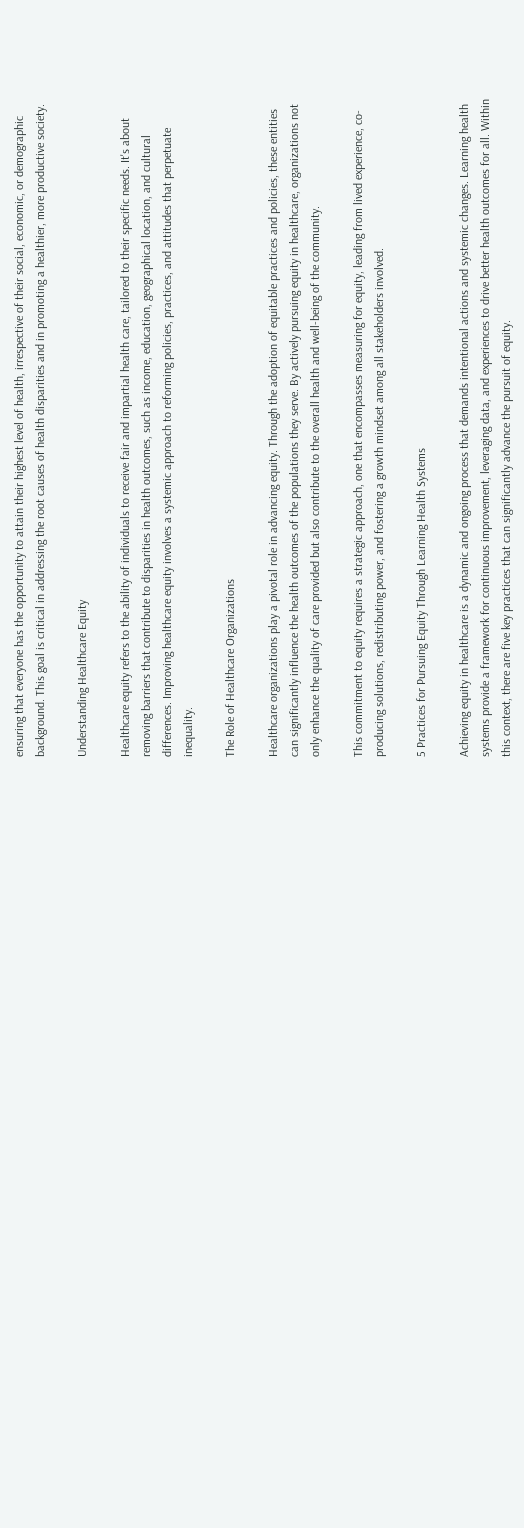ensuring that everyone has the opportunity to attain their highest level of health, irrespective of their social, economic, or demographic background. This goal is critical in addressing the root causes of health disparities and in promoting a healthier, more productive society.

Understanding Healthcare Equity

Healthcare equity refers to the ability of individuals to receive fair and impartial health care, tailored to their specific needs. It's about removing barriers that contribute to disparities in health outcomes, such as income, education, geographical location, and cultural differences. Improving healthcare equity involves a systemic approach to reforming policies, practices, and attitudes that perpetuate inequality.

The Role of Healthcare Organizations

Healthcare organizations play a pivotal role in advancing equity. Through the adoption of equitable practices and policies, these entities can significantly influence the health outcomes of the populations they serve. By actively pursuing equity in healthcare, organizations not only enhance the quality of care provided but also contribute to the overall health and well-being of the community.

This commitment to equity requires a strategic approach, one that encompasses measuring for equity, leading from lived experience, co-producing solutions, redistributing power, and fostering a growth mindset among all stakeholders involved.

5 Practices for Pursuing Equity Through Learning Health Systems

Achieving equity in healthcare is a dynamic and ongoing process that demands intentional actions and systemic changes. Learning health systems provide a framework for continuous improvement, leveraging data, and experiences to drive better health outcomes for all. Within this context, there are five key practices that can significantly advance the pursuit of equity.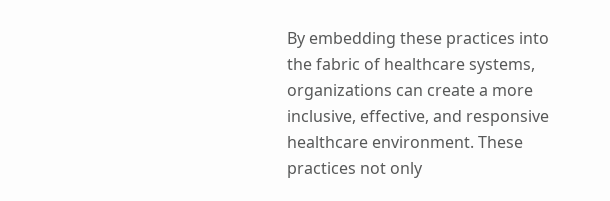By embedding these practices into the fabric of healthcare systems, organizations can create a more inclusive, effective, and responsive healthcare environment. These practices not only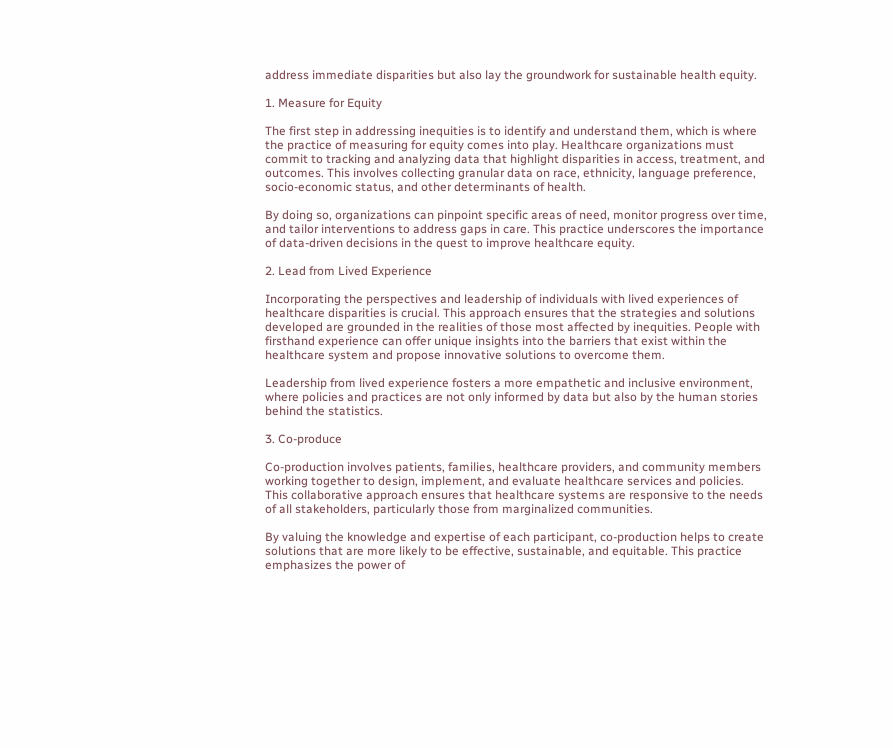address immediate disparities but also lay the groundwork for sustainable health equity.

1. Measure for Equity

The first step in addressing inequities is to identify and understand them, which is where the practice of measuring for equity comes into play. Healthcare organizations must commit to tracking and analyzing data that highlight disparities in access, treatment, and outcomes. This involves collecting granular data on race, ethnicity, language preference, socio-economic status, and other determinants of health.

By doing so, organizations can pinpoint specific areas of need, monitor progress over time, and tailor interventions to address gaps in care. This practice underscores the importance of data-driven decisions in the quest to improve healthcare equity.

2. Lead from Lived Experience

Incorporating the perspectives and leadership of individuals with lived experiences of healthcare disparities is crucial. This approach ensures that the strategies and solutions developed are grounded in the realities of those most affected by inequities. People with firsthand experience can offer unique insights into the barriers that exist within the healthcare system and propose innovative solutions to overcome them.

Leadership from lived experience fosters a more empathetic and inclusive environment, where policies and practices are not only informed by data but also by the human stories behind the statistics.

3. Co-produce

Co-production involves patients, families, healthcare providers, and community members working together to design, implement, and evaluate healthcare services and policies. This collaborative approach ensures that healthcare systems are responsive to the needs of all stakeholders, particularly those from marginalized communities.

By valuing the knowledge and expertise of each participant, co-production helps to create solutions that are more likely to be effective, sustainable, and equitable. This practice emphasizes the power of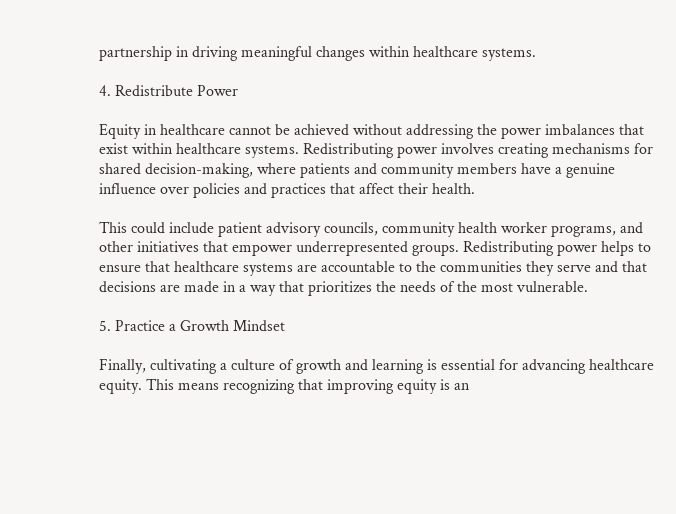partnership in driving meaningful changes within healthcare systems.

4. Redistribute Power

Equity in healthcare cannot be achieved without addressing the power imbalances that exist within healthcare systems. Redistributing power involves creating mechanisms for shared decision-making, where patients and community members have a genuine influence over policies and practices that affect their health.

This could include patient advisory councils, community health worker programs, and other initiatives that empower underrepresented groups. Redistributing power helps to ensure that healthcare systems are accountable to the communities they serve and that decisions are made in a way that prioritizes the needs of the most vulnerable.

5. Practice a Growth Mindset

Finally, cultivating a culture of growth and learning is essential for advancing healthcare equity. This means recognizing that improving equity is an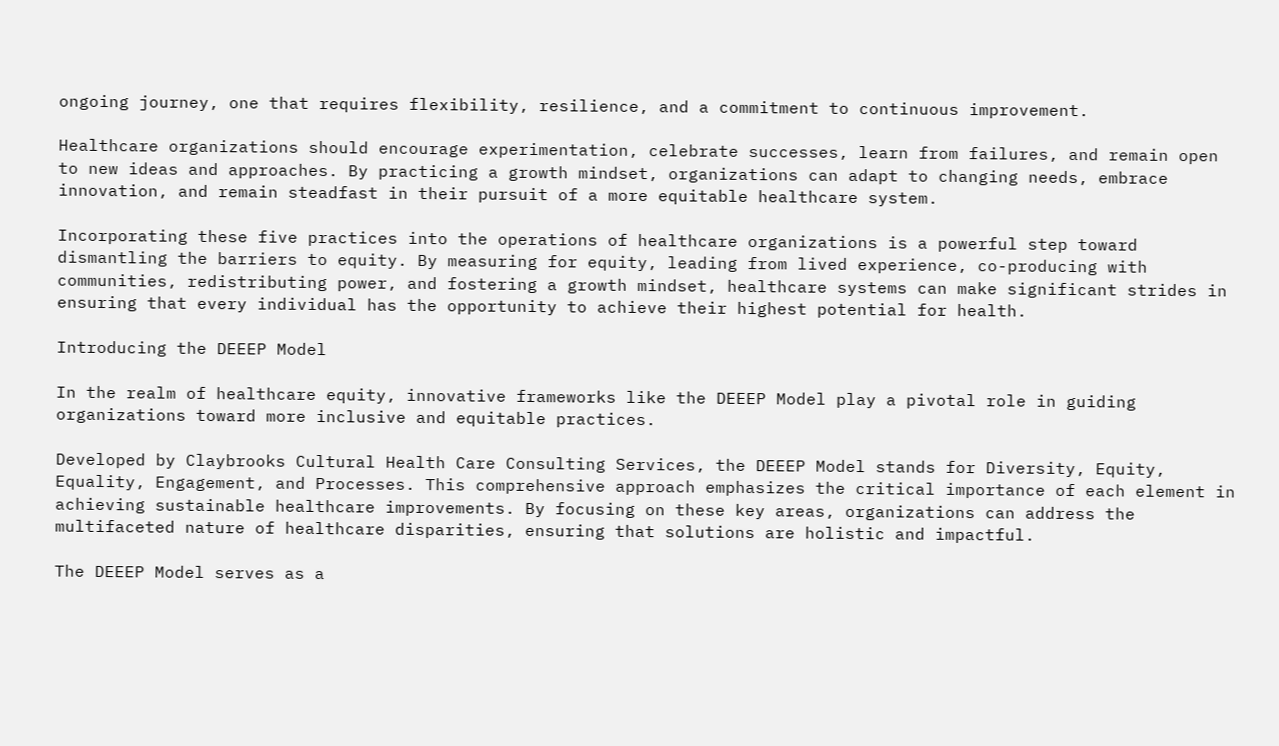ongoing journey, one that requires flexibility, resilience, and a commitment to continuous improvement.

Healthcare organizations should encourage experimentation, celebrate successes, learn from failures, and remain open to new ideas and approaches. By practicing a growth mindset, organizations can adapt to changing needs, embrace innovation, and remain steadfast in their pursuit of a more equitable healthcare system.

Incorporating these five practices into the operations of healthcare organizations is a powerful step toward dismantling the barriers to equity. By measuring for equity, leading from lived experience, co-producing with communities, redistributing power, and fostering a growth mindset, healthcare systems can make significant strides in ensuring that every individual has the opportunity to achieve their highest potential for health.

Introducing the DEEEP Model

In the realm of healthcare equity, innovative frameworks like the DEEEP Model play a pivotal role in guiding organizations toward more inclusive and equitable practices.

Developed by Claybrooks Cultural Health Care Consulting Services, the DEEEP Model stands for Diversity, Equity, Equality, Engagement, and Processes. This comprehensive approach emphasizes the critical importance of each element in achieving sustainable healthcare improvements. By focusing on these key areas, organizations can address the multifaceted nature of healthcare disparities, ensuring that solutions are holistic and impactful.

The DEEEP Model serves as a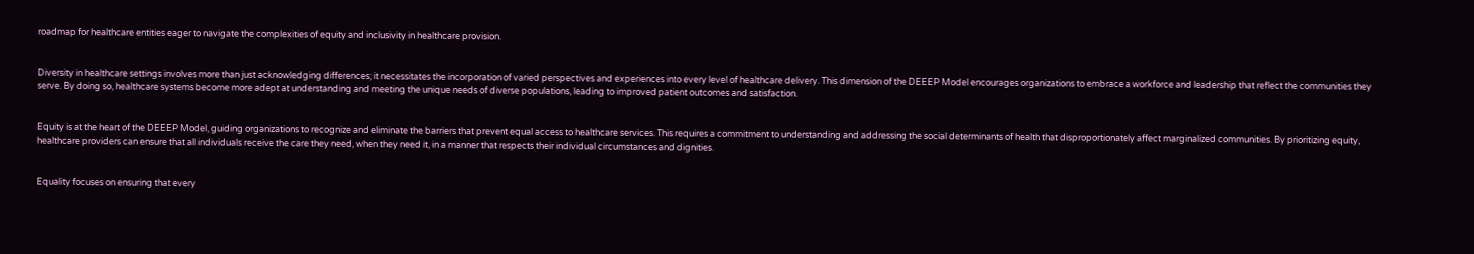roadmap for healthcare entities eager to navigate the complexities of equity and inclusivity in healthcare provision.


Diversity in healthcare settings involves more than just acknowledging differences; it necessitates the incorporation of varied perspectives and experiences into every level of healthcare delivery. This dimension of the DEEEP Model encourages organizations to embrace a workforce and leadership that reflect the communities they serve. By doing so, healthcare systems become more adept at understanding and meeting the unique needs of diverse populations, leading to improved patient outcomes and satisfaction.


Equity is at the heart of the DEEEP Model, guiding organizations to recognize and eliminate the barriers that prevent equal access to healthcare services. This requires a commitment to understanding and addressing the social determinants of health that disproportionately affect marginalized communities. By prioritizing equity, healthcare providers can ensure that all individuals receive the care they need, when they need it, in a manner that respects their individual circumstances and dignities.


Equality focuses on ensuring that every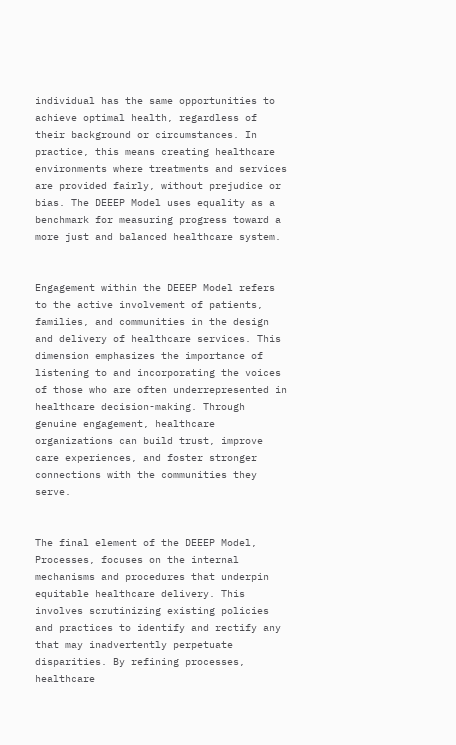individual has the same opportunities to achieve optimal health, regardless of their background or circumstances. In practice, this means creating healthcare environments where treatments and services are provided fairly, without prejudice or bias. The DEEEP Model uses equality as a benchmark for measuring progress toward a more just and balanced healthcare system.


Engagement within the DEEEP Model refers to the active involvement of patients, families, and communities in the design and delivery of healthcare services. This dimension emphasizes the importance of listening to and incorporating the voices of those who are often underrepresented in healthcare decision-making. Through genuine engagement, healthcare organizations can build trust, improve care experiences, and foster stronger connections with the communities they serve.


The final element of the DEEEP Model, Processes, focuses on the internal mechanisms and procedures that underpin equitable healthcare delivery. This involves scrutinizing existing policies and practices to identify and rectify any that may inadvertently perpetuate disparities. By refining processes, healthcare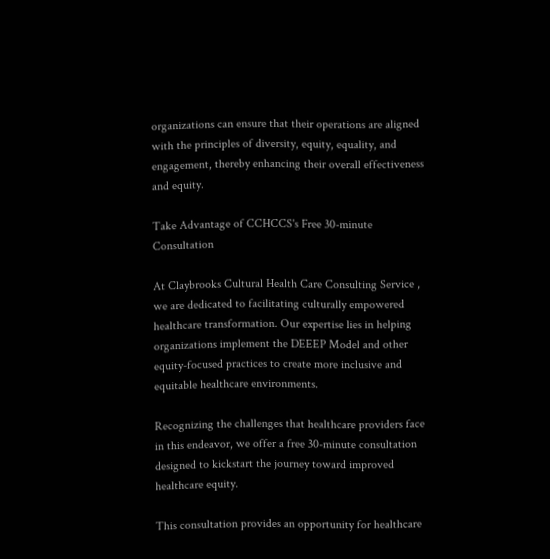organizations can ensure that their operations are aligned with the principles of diversity, equity, equality, and engagement, thereby enhancing their overall effectiveness and equity.

Take Advantage of CCHCCS's Free 30-minute Consultation

At Claybrooks Cultural Health Care Consulting Service , we are dedicated to facilitating culturally empowered healthcare transformation. Our expertise lies in helping organizations implement the DEEEP Model and other equity-focused practices to create more inclusive and equitable healthcare environments.

Recognizing the challenges that healthcare providers face in this endeavor, we offer a free 30-minute consultation designed to kickstart the journey toward improved healthcare equity.

This consultation provides an opportunity for healthcare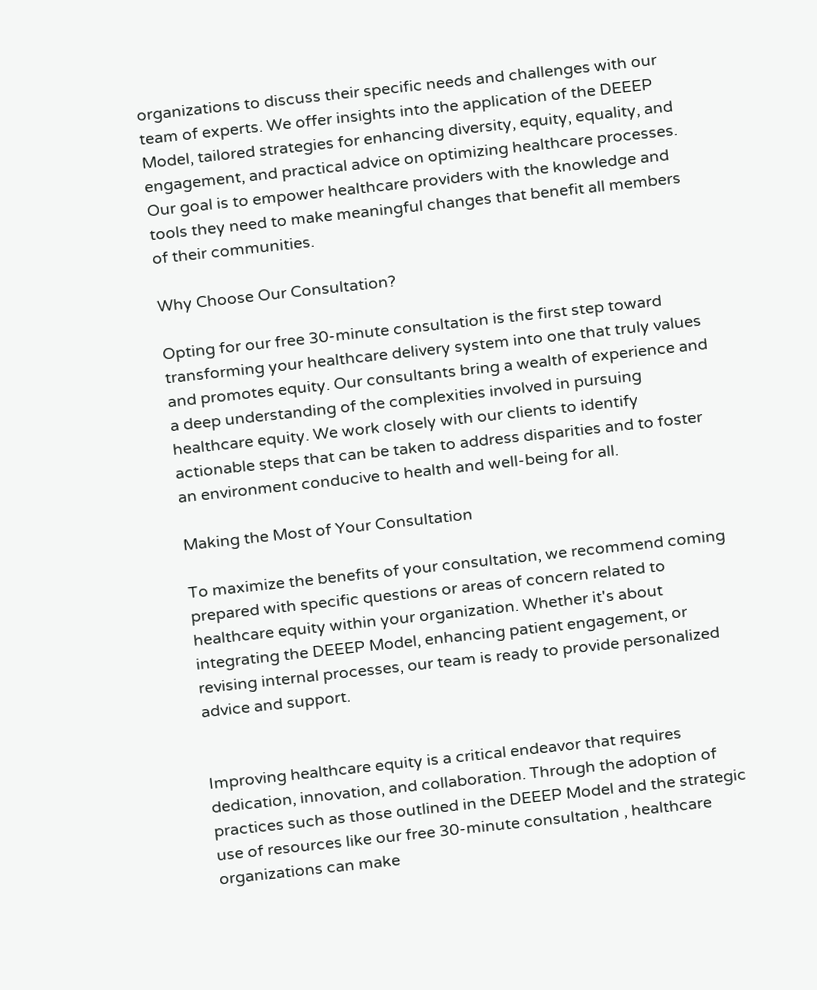organizations to discuss their specific needs and challenges with our team of experts. We offer insights into the application of the DEEEP Model, tailored strategies for enhancing diversity, equity, equality, and engagement, and practical advice on optimizing healthcare processes. Our goal is to empower healthcare providers with the knowledge and tools they need to make meaningful changes that benefit all members of their communities.

Why Choose Our Consultation?

Opting for our free 30-minute consultation is the first step toward transforming your healthcare delivery system into one that truly values and promotes equity. Our consultants bring a wealth of experience and a deep understanding of the complexities involved in pursuing healthcare equity. We work closely with our clients to identify actionable steps that can be taken to address disparities and to foster an environment conducive to health and well-being for all.

Making the Most of Your Consultation

To maximize the benefits of your consultation, we recommend coming prepared with specific questions or areas of concern related to healthcare equity within your organization. Whether it's about integrating the DEEEP Model, enhancing patient engagement, or revising internal processes, our team is ready to provide personalized advice and support.


Improving healthcare equity is a critical endeavor that requires dedication, innovation, and collaboration. Through the adoption of practices such as those outlined in the DEEEP Model and the strategic use of resources like our free 30-minute consultation , healthcare organizations can make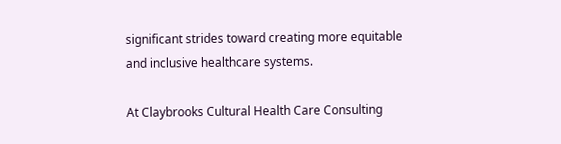significant strides toward creating more equitable and inclusive healthcare systems.

At Claybrooks Cultural Health Care Consulting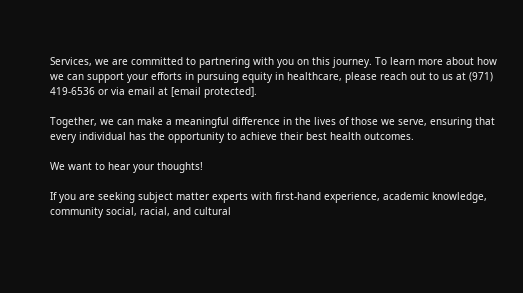Services, we are committed to partnering with you on this journey. To learn more about how we can support your efforts in pursuing equity in healthcare, please reach out to us at (971) 419-6536 or via email at [email protected].

Together, we can make a meaningful difference in the lives of those we serve, ensuring that every individual has the opportunity to achieve their best health outcomes.

We want to hear your thoughts!

If you are seeking subject matter experts with first-hand experience, academic knowledge, community social, racial, and cultural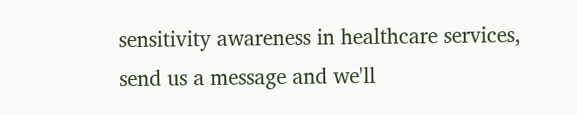sensitivity awareness in healthcare services, send us a message and we'll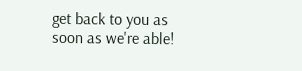get back to you as soon as we're able!